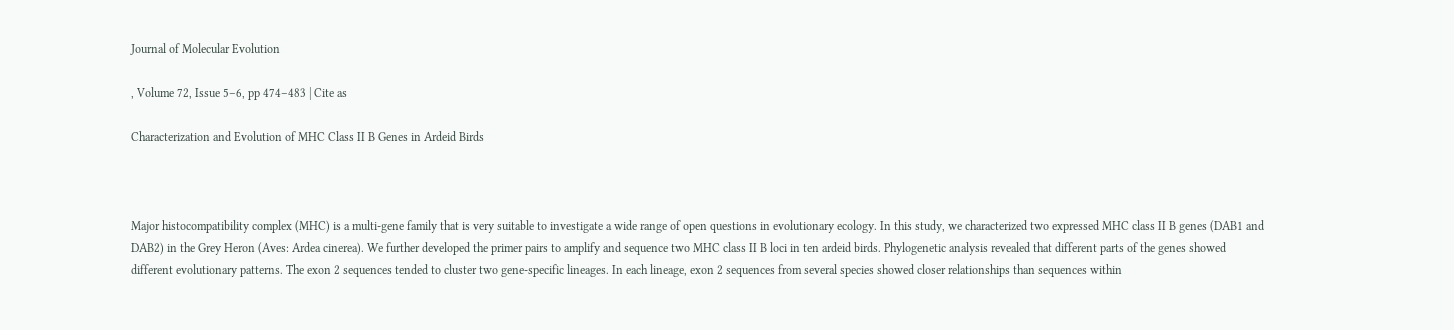Journal of Molecular Evolution

, Volume 72, Issue 5–6, pp 474–483 | Cite as

Characterization and Evolution of MHC Class II B Genes in Ardeid Birds



Major histocompatibility complex (MHC) is a multi-gene family that is very suitable to investigate a wide range of open questions in evolutionary ecology. In this study, we characterized two expressed MHC class II B genes (DAB1 and DAB2) in the Grey Heron (Aves: Ardea cinerea). We further developed the primer pairs to amplify and sequence two MHC class II B loci in ten ardeid birds. Phylogenetic analysis revealed that different parts of the genes showed different evolutionary patterns. The exon 2 sequences tended to cluster two gene-specific lineages. In each lineage, exon 2 sequences from several species showed closer relationships than sequences within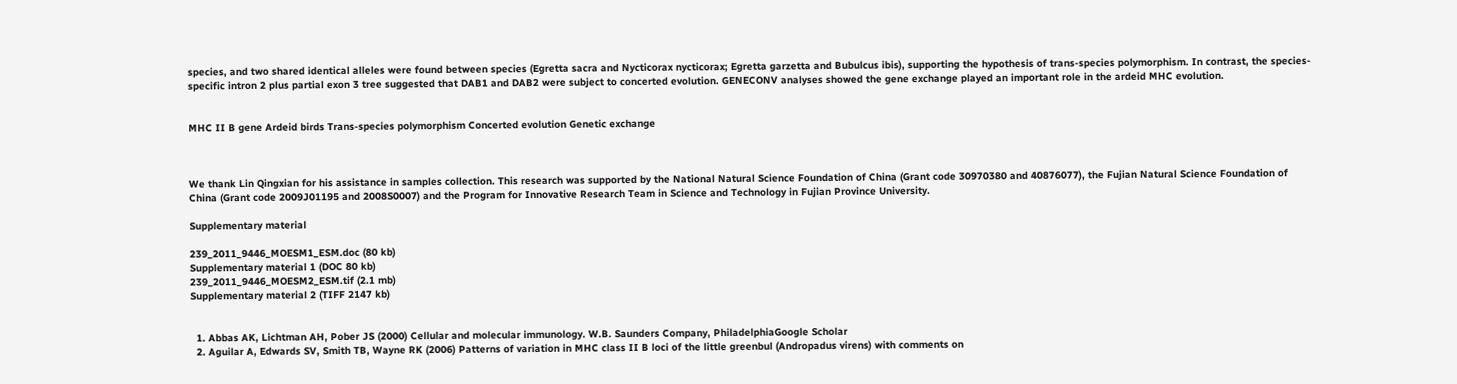species, and two shared identical alleles were found between species (Egretta sacra and Nycticorax nycticorax; Egretta garzetta and Bubulcus ibis), supporting the hypothesis of trans-species polymorphism. In contrast, the species-specific intron 2 plus partial exon 3 tree suggested that DAB1 and DAB2 were subject to concerted evolution. GENECONV analyses showed the gene exchange played an important role in the ardeid MHC evolution.


MHC II B gene Ardeid birds Trans-species polymorphism Concerted evolution Genetic exchange



We thank Lin Qingxian for his assistance in samples collection. This research was supported by the National Natural Science Foundation of China (Grant code 30970380 and 40876077), the Fujian Natural Science Foundation of China (Grant code 2009J01195 and 2008S0007) and the Program for Innovative Research Team in Science and Technology in Fujian Province University.

Supplementary material

239_2011_9446_MOESM1_ESM.doc (80 kb)
Supplementary material 1 (DOC 80 kb)
239_2011_9446_MOESM2_ESM.tif (2.1 mb)
Supplementary material 2 (TIFF 2147 kb)


  1. Abbas AK, Lichtman AH, Pober JS (2000) Cellular and molecular immunology. W.B. Saunders Company, PhiladelphiaGoogle Scholar
  2. Aguilar A, Edwards SV, Smith TB, Wayne RK (2006) Patterns of variation in MHC class II B loci of the little greenbul (Andropadus virens) with comments on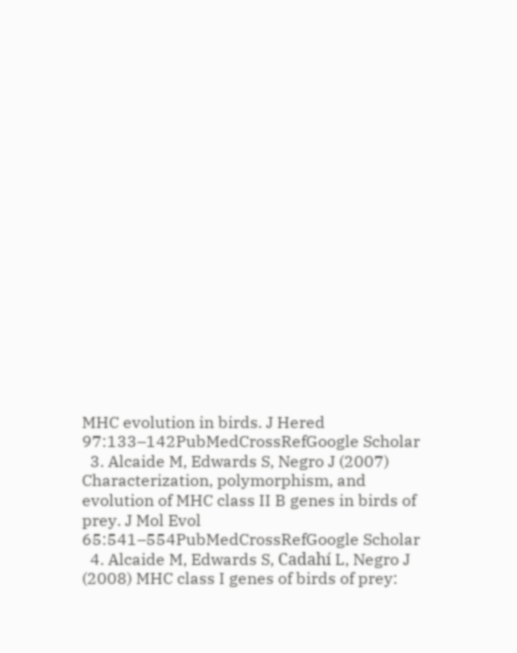MHC evolution in birds. J Hered 97:133–142PubMedCrossRefGoogle Scholar
  3. Alcaide M, Edwards S, Negro J (2007) Characterization, polymorphism, and evolution of MHC class II B genes in birds of prey. J Mol Evol 65:541–554PubMedCrossRefGoogle Scholar
  4. Alcaide M, Edwards S, Cadahí L, Negro J (2008) MHC class I genes of birds of prey: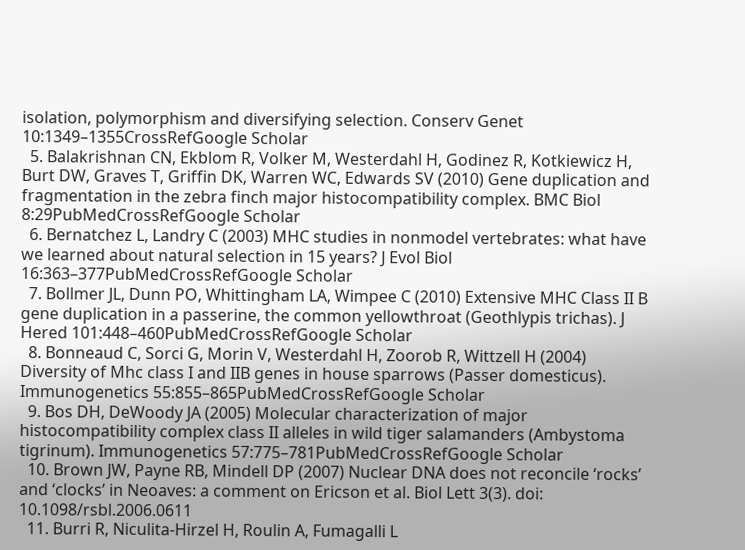isolation, polymorphism and diversifying selection. Conserv Genet 10:1349–1355CrossRefGoogle Scholar
  5. Balakrishnan CN, Ekblom R, Volker M, Westerdahl H, Godinez R, Kotkiewicz H, Burt DW, Graves T, Griffin DK, Warren WC, Edwards SV (2010) Gene duplication and fragmentation in the zebra finch major histocompatibility complex. BMC Biol 8:29PubMedCrossRefGoogle Scholar
  6. Bernatchez L, Landry C (2003) MHC studies in nonmodel vertebrates: what have we learned about natural selection in 15 years? J Evol Biol 16:363–377PubMedCrossRefGoogle Scholar
  7. Bollmer JL, Dunn PO, Whittingham LA, Wimpee C (2010) Extensive MHC Class II B gene duplication in a passerine, the common yellowthroat (Geothlypis trichas). J Hered 101:448–460PubMedCrossRefGoogle Scholar
  8. Bonneaud C, Sorci G, Morin V, Westerdahl H, Zoorob R, Wittzell H (2004) Diversity of Mhc class I and IIB genes in house sparrows (Passer domesticus). Immunogenetics 55:855–865PubMedCrossRefGoogle Scholar
  9. Bos DH, DeWoody JA (2005) Molecular characterization of major histocompatibility complex class II alleles in wild tiger salamanders (Ambystoma tigrinum). Immunogenetics 57:775–781PubMedCrossRefGoogle Scholar
  10. Brown JW, Payne RB, Mindell DP (2007) Nuclear DNA does not reconcile ‘rocks’ and ‘clocks’ in Neoaves: a comment on Ericson et al. Biol Lett 3(3). doi: 10.1098/rsbl.2006.0611
  11. Burri R, Niculita-Hirzel H, Roulin A, Fumagalli L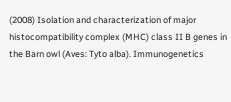(2008) Isolation and characterization of major histocompatibility complex (MHC) class II B genes in the Barn owl (Aves: Tyto alba). Immunogenetics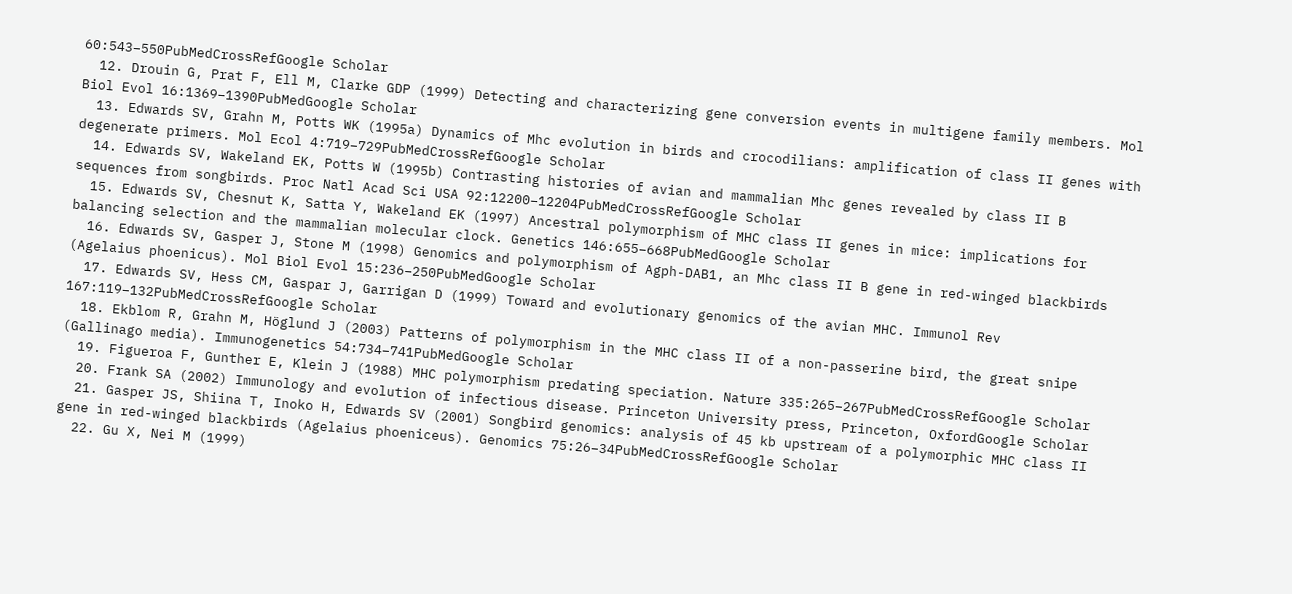60:543–550PubMedCrossRefGoogle Scholar
  12. Drouin G, Prat F, Ell M, Clarke GDP (1999) Detecting and characterizing gene conversion events in multigene family members. Mol Biol Evol 16:1369–1390PubMedGoogle Scholar
  13. Edwards SV, Grahn M, Potts WK (1995a) Dynamics of Mhc evolution in birds and crocodilians: amplification of class II genes with degenerate primers. Mol Ecol 4:719–729PubMedCrossRefGoogle Scholar
  14. Edwards SV, Wakeland EK, Potts W (1995b) Contrasting histories of avian and mammalian Mhc genes revealed by class II B sequences from songbirds. Proc Natl Acad Sci USA 92:12200–12204PubMedCrossRefGoogle Scholar
  15. Edwards SV, Chesnut K, Satta Y, Wakeland EK (1997) Ancestral polymorphism of MHC class II genes in mice: implications for balancing selection and the mammalian molecular clock. Genetics 146:655–668PubMedGoogle Scholar
  16. Edwards SV, Gasper J, Stone M (1998) Genomics and polymorphism of Agph-DAB1, an Mhc class II B gene in red-winged blackbirds (Agelaius phoenicus). Mol Biol Evol 15:236–250PubMedGoogle Scholar
  17. Edwards SV, Hess CM, Gaspar J, Garrigan D (1999) Toward and evolutionary genomics of the avian MHC. Immunol Rev 167:119–132PubMedCrossRefGoogle Scholar
  18. Ekblom R, Grahn M, Höglund J (2003) Patterns of polymorphism in the MHC class II of a non-passerine bird, the great snipe (Gallinago media). Immunogenetics 54:734–741PubMedGoogle Scholar
  19. Figueroa F, Gunther E, Klein J (1988) MHC polymorphism predating speciation. Nature 335:265–267PubMedCrossRefGoogle Scholar
  20. Frank SA (2002) Immunology and evolution of infectious disease. Princeton University press, Princeton, OxfordGoogle Scholar
  21. Gasper JS, Shiina T, Inoko H, Edwards SV (2001) Songbird genomics: analysis of 45 kb upstream of a polymorphic MHC class II gene in red-winged blackbirds (Agelaius phoeniceus). Genomics 75:26–34PubMedCrossRefGoogle Scholar
  22. Gu X, Nei M (1999)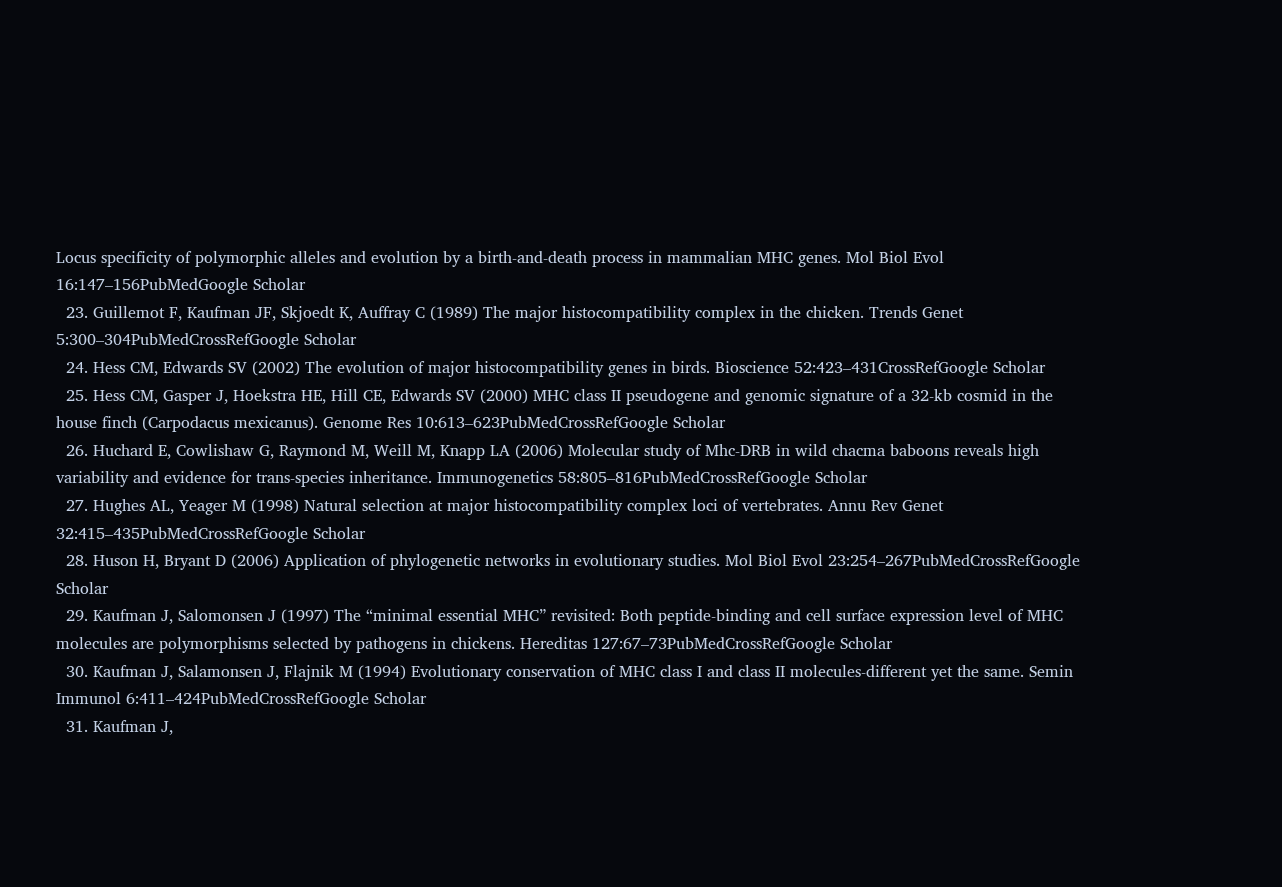Locus specificity of polymorphic alleles and evolution by a birth-and-death process in mammalian MHC genes. Mol Biol Evol 16:147–156PubMedGoogle Scholar
  23. Guillemot F, Kaufman JF, Skjoedt K, Auffray C (1989) The major histocompatibility complex in the chicken. Trends Genet 5:300–304PubMedCrossRefGoogle Scholar
  24. Hess CM, Edwards SV (2002) The evolution of major histocompatibility genes in birds. Bioscience 52:423–431CrossRefGoogle Scholar
  25. Hess CM, Gasper J, Hoekstra HE, Hill CE, Edwards SV (2000) MHC class II pseudogene and genomic signature of a 32-kb cosmid in the house finch (Carpodacus mexicanus). Genome Res 10:613–623PubMedCrossRefGoogle Scholar
  26. Huchard E, Cowlishaw G, Raymond M, Weill M, Knapp LA (2006) Molecular study of Mhc-DRB in wild chacma baboons reveals high variability and evidence for trans-species inheritance. Immunogenetics 58:805–816PubMedCrossRefGoogle Scholar
  27. Hughes AL, Yeager M (1998) Natural selection at major histocompatibility complex loci of vertebrates. Annu Rev Genet 32:415–435PubMedCrossRefGoogle Scholar
  28. Huson H, Bryant D (2006) Application of phylogenetic networks in evolutionary studies. Mol Biol Evol 23:254–267PubMedCrossRefGoogle Scholar
  29. Kaufman J, Salomonsen J (1997) The “minimal essential MHC” revisited: Both peptide-binding and cell surface expression level of MHC molecules are polymorphisms selected by pathogens in chickens. Hereditas 127:67–73PubMedCrossRefGoogle Scholar
  30. Kaufman J, Salamonsen J, Flajnik M (1994) Evolutionary conservation of MHC class I and class II molecules-different yet the same. Semin Immunol 6:411–424PubMedCrossRefGoogle Scholar
  31. Kaufman J,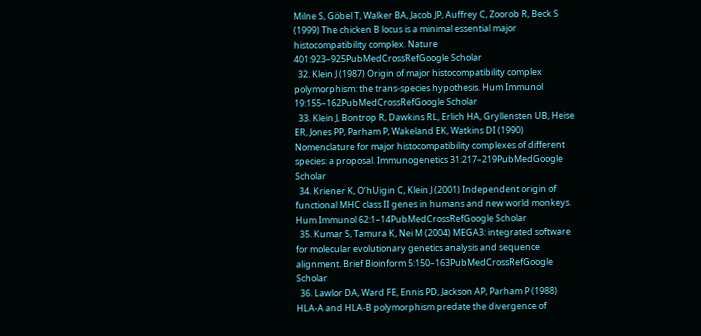Milne S, Göbel T, Walker BA, Jacob JP, Auffrey C, Zoorob R, Beck S (1999) The chicken B locus is a minimal essential major histocompatibility complex. Nature 401:923–925PubMedCrossRefGoogle Scholar
  32. Klein J (1987) Origin of major histocompatibility complex polymorphism: the trans-species hypothesis. Hum Immunol 19:155–162PubMedCrossRefGoogle Scholar
  33. Klein J, Bontrop R, Dawkins RL, Erlich HA, Gryllensten UB, Heise ER, Jones PP, Parham P, Wakeland EK, Watkins DI (1990) Nomenclature for major histocompatibility complexes of different species: a proposal. Immunogenetics 31:217–219PubMedGoogle Scholar
  34. Kriener K, O’hUigin C, Klein J (2001) Independent origin of functional MHC class II genes in humans and new world monkeys. Hum Immunol 62:1–14PubMedCrossRefGoogle Scholar
  35. Kumar S, Tamura K, Nei M (2004) MEGA3: integrated software for molecular evolutionary genetics analysis and sequence alignment. Brief Bioinform 5:150–163PubMedCrossRefGoogle Scholar
  36. Lawlor DA, Ward FE, Ennis PD, Jackson AP, Parham P (1988) HLA-A and HLA-B polymorphism predate the divergence of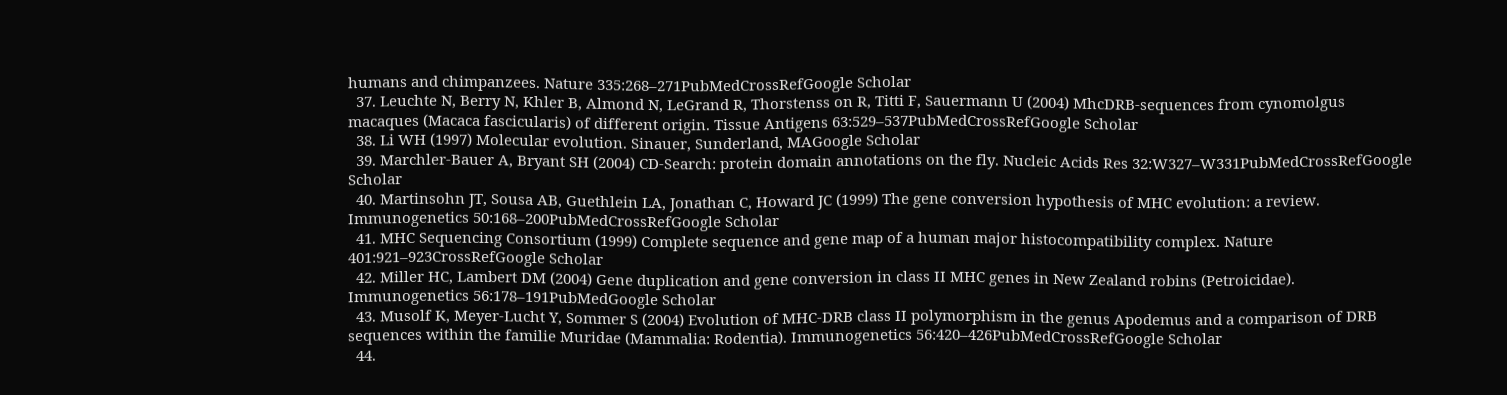humans and chimpanzees. Nature 335:268–271PubMedCrossRefGoogle Scholar
  37. Leuchte N, Berry N, Khler B, Almond N, LeGrand R, Thorstenss on R, Titti F, Sauermann U (2004) MhcDRB-sequences from cynomolgus macaques (Macaca fascicularis) of different origin. Tissue Antigens 63:529–537PubMedCrossRefGoogle Scholar
  38. Li WH (1997) Molecular evolution. Sinauer, Sunderland, MAGoogle Scholar
  39. Marchler-Bauer A, Bryant SH (2004) CD-Search: protein domain annotations on the fly. Nucleic Acids Res 32:W327–W331PubMedCrossRefGoogle Scholar
  40. Martinsohn JT, Sousa AB, Guethlein LA, Jonathan C, Howard JC (1999) The gene conversion hypothesis of MHC evolution: a review. Immunogenetics 50:168–200PubMedCrossRefGoogle Scholar
  41. MHC Sequencing Consortium (1999) Complete sequence and gene map of a human major histocompatibility complex. Nature 401:921–923CrossRefGoogle Scholar
  42. Miller HC, Lambert DM (2004) Gene duplication and gene conversion in class II MHC genes in New Zealand robins (Petroicidae). Immunogenetics 56:178–191PubMedGoogle Scholar
  43. Musolf K, Meyer-Lucht Y, Sommer S (2004) Evolution of MHC-DRB class II polymorphism in the genus Apodemus and a comparison of DRB sequences within the familie Muridae (Mammalia: Rodentia). Immunogenetics 56:420–426PubMedCrossRefGoogle Scholar
  44.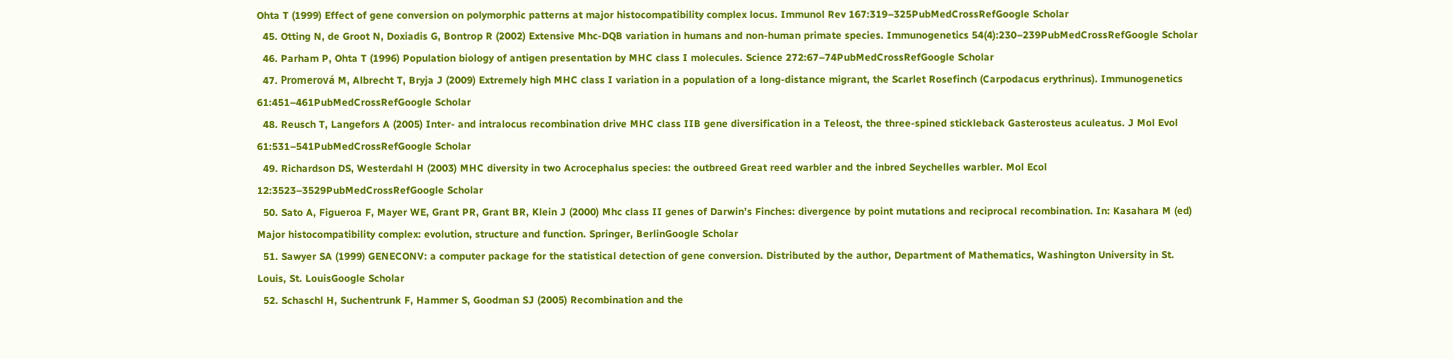Ohta T (1999) Effect of gene conversion on polymorphic patterns at major histocompatibility complex locus. Immunol Rev 167:319–325PubMedCrossRefGoogle Scholar
  45. Otting N, de Groot N, Doxiadis G, Bontrop R (2002) Extensive Mhc-DQB variation in humans and non-human primate species. Immunogenetics 54(4):230–239PubMedCrossRefGoogle Scholar
  46. Parham P, Ohta T (1996) Population biology of antigen presentation by MHC class I molecules. Science 272:67–74PubMedCrossRefGoogle Scholar
  47. Promerová M, Albrecht T, Bryja J (2009) Extremely high MHC class I variation in a population of a long-distance migrant, the Scarlet Rosefinch (Carpodacus erythrinus). Immunogenetics 61:451–461PubMedCrossRefGoogle Scholar
  48. Reusch T, Langefors A (2005) Inter- and intralocus recombination drive MHC class IIB gene diversification in a Teleost, the three-spined stickleback Gasterosteus aculeatus. J Mol Evol 61:531–541PubMedCrossRefGoogle Scholar
  49. Richardson DS, Westerdahl H (2003) MHC diversity in two Acrocephalus species: the outbreed Great reed warbler and the inbred Seychelles warbler. Mol Ecol 12:3523–3529PubMedCrossRefGoogle Scholar
  50. Sato A, Figueroa F, Mayer WE, Grant PR, Grant BR, Klein J (2000) Mhc class II genes of Darwin’s Finches: divergence by point mutations and reciprocal recombination. In: Kasahara M (ed) Major histocompatibility complex: evolution, structure and function. Springer, BerlinGoogle Scholar
  51. Sawyer SA (1999) GENECONV: a computer package for the statistical detection of gene conversion. Distributed by the author, Department of Mathematics, Washington University in St. Louis, St. LouisGoogle Scholar
  52. Schaschl H, Suchentrunk F, Hammer S, Goodman SJ (2005) Recombination and the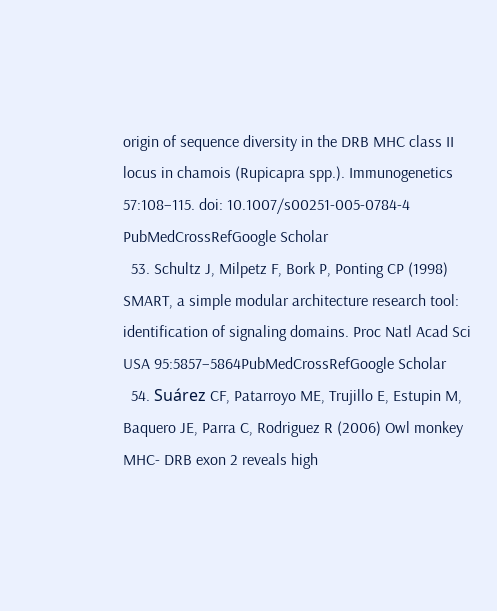origin of sequence diversity in the DRB MHC class II locus in chamois (Rupicapra spp.). Immunogenetics 57:108–115. doi: 10.1007/s00251-005-0784-4 PubMedCrossRefGoogle Scholar
  53. Schultz J, Milpetz F, Bork P, Ponting CP (1998) SMART, a simple modular architecture research tool: identification of signaling domains. Proc Natl Acad Sci USA 95:5857–5864PubMedCrossRefGoogle Scholar
  54. Suárez CF, Patarroyo ME, Trujillo E, Estupin M, Baquero JE, Parra C, Rodriguez R (2006) Owl monkey MHC- DRB exon 2 reveals high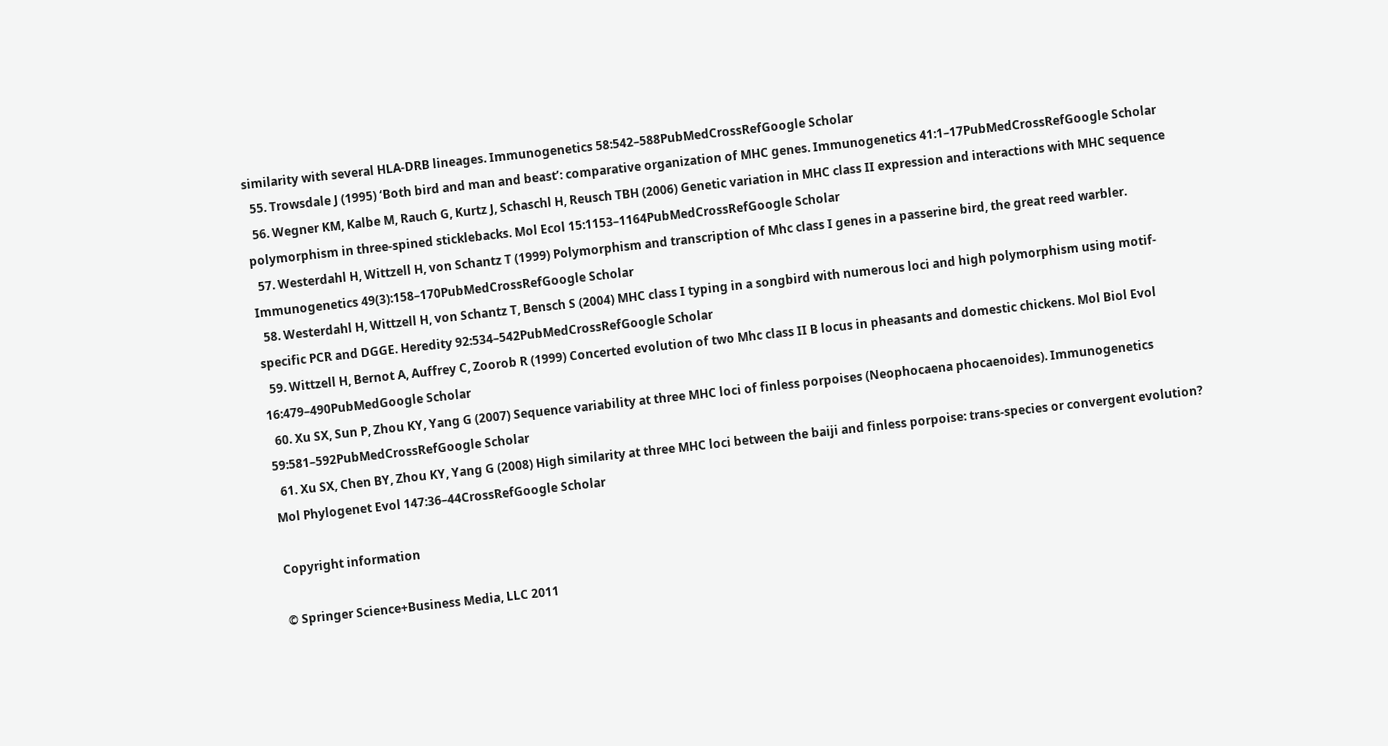similarity with several HLA-DRB lineages. Immunogenetics 58:542–588PubMedCrossRefGoogle Scholar
  55. Trowsdale J (1995) ‘Both bird and man and beast’: comparative organization of MHC genes. Immunogenetics 41:1–17PubMedCrossRefGoogle Scholar
  56. Wegner KM, Kalbe M, Rauch G, Kurtz J, Schaschl H, Reusch TBH (2006) Genetic variation in MHC class II expression and interactions with MHC sequence polymorphism in three-spined sticklebacks. Mol Ecol 15:1153–1164PubMedCrossRefGoogle Scholar
  57. Westerdahl H, Wittzell H, von Schantz T (1999) Polymorphism and transcription of Mhc class I genes in a passerine bird, the great reed warbler. Immunogenetics 49(3):158–170PubMedCrossRefGoogle Scholar
  58. Westerdahl H, Wittzell H, von Schantz T, Bensch S (2004) MHC class I typing in a songbird with numerous loci and high polymorphism using motif-specific PCR and DGGE. Heredity 92:534–542PubMedCrossRefGoogle Scholar
  59. Wittzell H, Bernot A, Auffrey C, Zoorob R (1999) Concerted evolution of two Mhc class II B locus in pheasants and domestic chickens. Mol Biol Evol 16:479–490PubMedGoogle Scholar
  60. Xu SX, Sun P, Zhou KY, Yang G (2007) Sequence variability at three MHC loci of finless porpoises (Neophocaena phocaenoides). Immunogenetics 59:581–592PubMedCrossRefGoogle Scholar
  61. Xu SX, Chen BY, Zhou KY, Yang G (2008) High similarity at three MHC loci between the baiji and finless porpoise: trans-species or convergent evolution? Mol Phylogenet Evol 147:36–44CrossRefGoogle Scholar

Copyright information

© Springer Science+Business Media, LLC 2011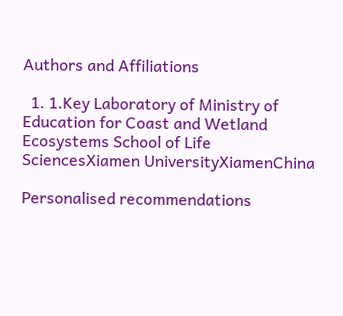Authors and Affiliations

  1. 1.Key Laboratory of Ministry of Education for Coast and Wetland Ecosystems School of Life SciencesXiamen UniversityXiamenChina

Personalised recommendations